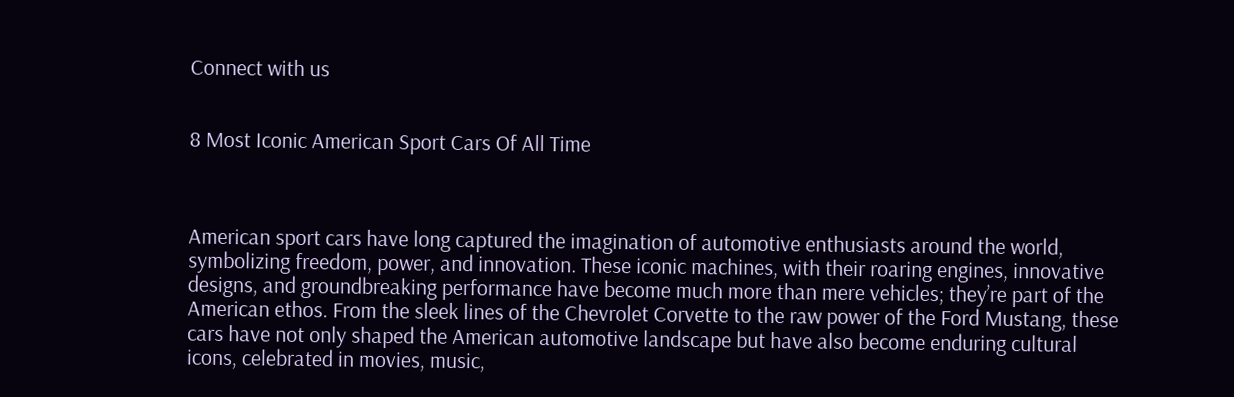Connect with us


8 Most Iconic American Sport Cars Of All Time



American sport cars have long captured the imagination of automotive enthusiasts around the world, symbolizing freedom, power, and innovation. These iconic machines, with their roaring engines, innovative designs, and groundbreaking performance have become much more than mere vehicles; they’re part of the American ethos. From the sleek lines of the Chevrolet Corvette to the raw power of the Ford Mustang, these cars have not only shaped the American automotive landscape but have also become enduring cultural icons, celebrated in movies, music,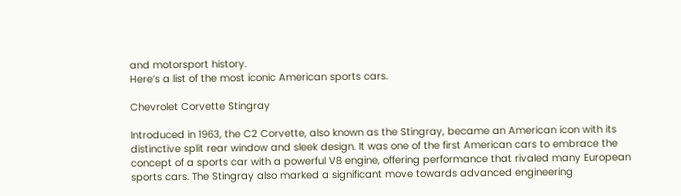and motorsport history.
Here’s a list of the most iconic American sports cars.

Chevrolet Corvette Stingray

Introduced in 1963, the C2 Corvette, also known as the Stingray, became an American icon with its distinctive split rear window and sleek design. It was one of the first American cars to embrace the concept of a sports car with a powerful V8 engine, offering performance that rivaled many European sports cars. The Stingray also marked a significant move towards advanced engineering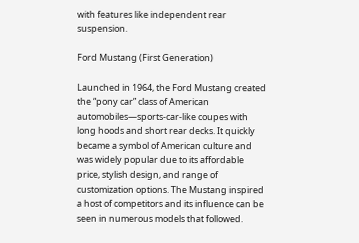with features like independent rear suspension.

Ford Mustang (First Generation)

Launched in 1964, the Ford Mustang created the “pony car” class of American automobiles—sports-car-like coupes with long hoods and short rear decks. It quickly became a symbol of American culture and was widely popular due to its affordable price, stylish design, and range of customization options. The Mustang inspired a host of competitors and its influence can be seen in numerous models that followed.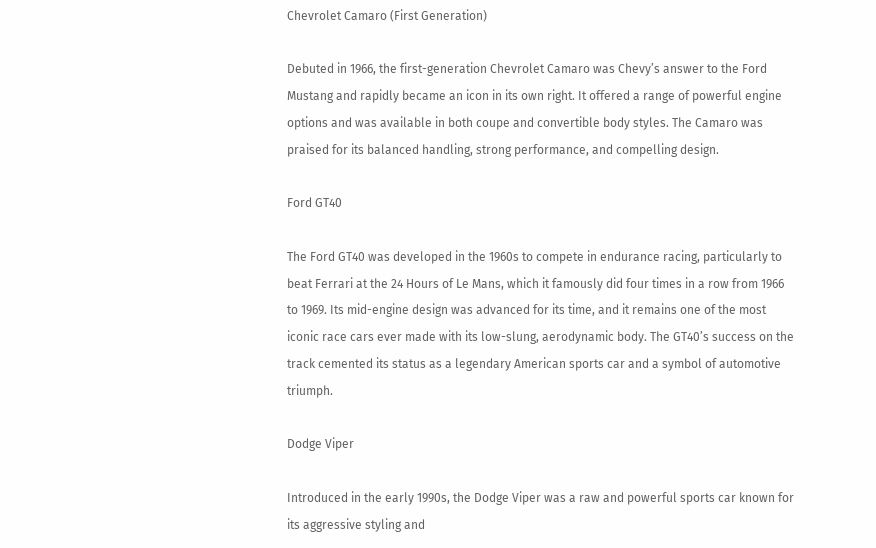Chevrolet Camaro (First Generation)

Debuted in 1966, the first-generation Chevrolet Camaro was Chevy’s answer to the Ford Mustang and rapidly became an icon in its own right. It offered a range of powerful engine options and was available in both coupe and convertible body styles. The Camaro was praised for its balanced handling, strong performance, and compelling design.

Ford GT40

The Ford GT40 was developed in the 1960s to compete in endurance racing, particularly to beat Ferrari at the 24 Hours of Le Mans, which it famously did four times in a row from 1966 to 1969. Its mid-engine design was advanced for its time, and it remains one of the most iconic race cars ever made with its low-slung, aerodynamic body. The GT40’s success on the track cemented its status as a legendary American sports car and a symbol of automotive triumph.

Dodge Viper

Introduced in the early 1990s, the Dodge Viper was a raw and powerful sports car known for its aggressive styling and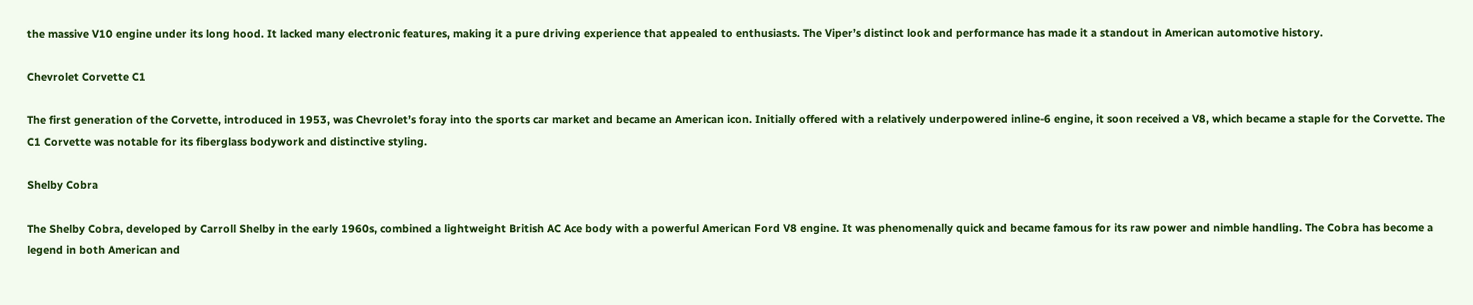the massive V10 engine under its long hood. It lacked many electronic features, making it a pure driving experience that appealed to enthusiasts. The Viper’s distinct look and performance has made it a standout in American automotive history.

Chevrolet Corvette C1

The first generation of the Corvette, introduced in 1953, was Chevrolet’s foray into the sports car market and became an American icon. Initially offered with a relatively underpowered inline-6 engine, it soon received a V8, which became a staple for the Corvette. The C1 Corvette was notable for its fiberglass bodywork and distinctive styling.

Shelby Cobra

The Shelby Cobra, developed by Carroll Shelby in the early 1960s, combined a lightweight British AC Ace body with a powerful American Ford V8 engine. It was phenomenally quick and became famous for its raw power and nimble handling. The Cobra has become a legend in both American and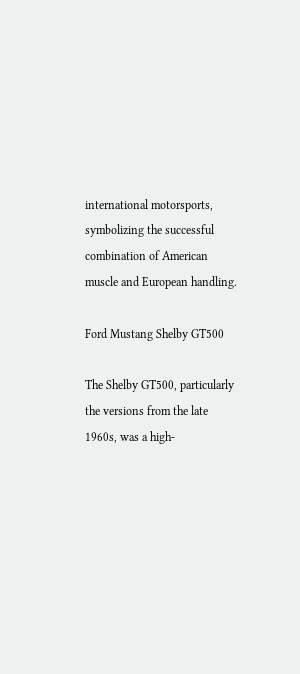international motorsports, symbolizing the successful combination of American muscle and European handling.

Ford Mustang Shelby GT500

The Shelby GT500, particularly the versions from the late 1960s, was a high-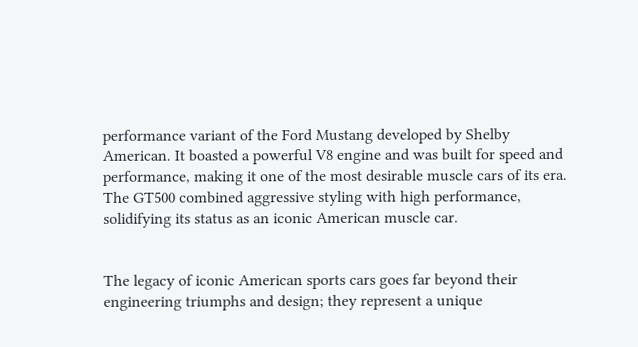performance variant of the Ford Mustang developed by Shelby American. It boasted a powerful V8 engine and was built for speed and performance, making it one of the most desirable muscle cars of its era. The GT500 combined aggressive styling with high performance, solidifying its status as an iconic American muscle car.


The legacy of iconic American sports cars goes far beyond their engineering triumphs and design; they represent a unique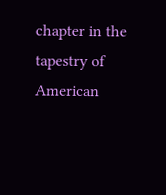chapter in the tapestry of American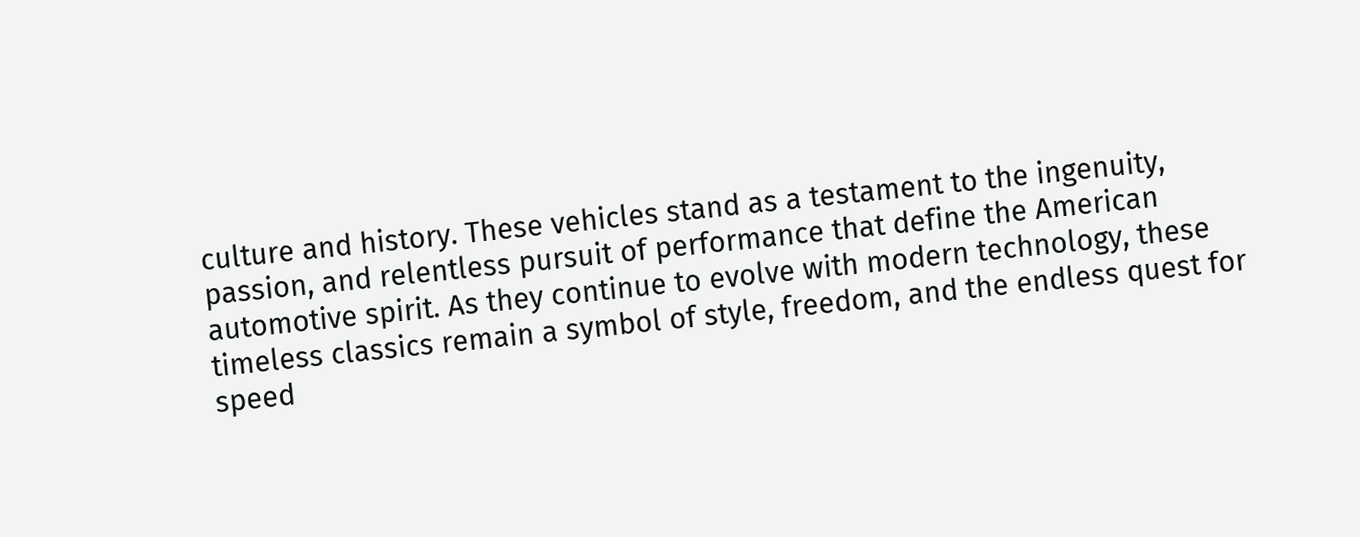culture and history. These vehicles stand as a testament to the ingenuity, passion, and relentless pursuit of performance that define the American automotive spirit. As they continue to evolve with modern technology, these timeless classics remain a symbol of style, freedom, and the endless quest for speed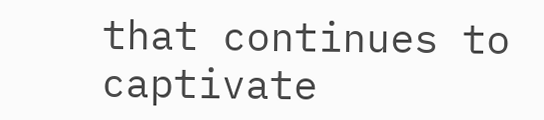that continues to captivate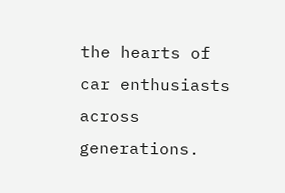the hearts of car enthusiasts across generations.